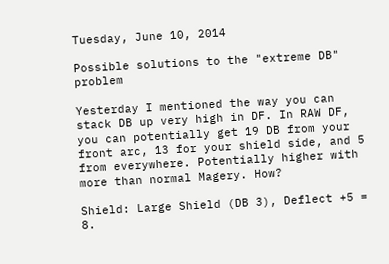Tuesday, June 10, 2014

Possible solutions to the "extreme DB" problem

Yesterday I mentioned the way you can stack DB up very high in DF. In RAW DF, you can potentially get 19 DB from your front arc, 13 for your shield side, and 5 from everywhere. Potentially higher with more than normal Magery. How?

Shield: Large Shield (DB 3), Deflect +5 = 8.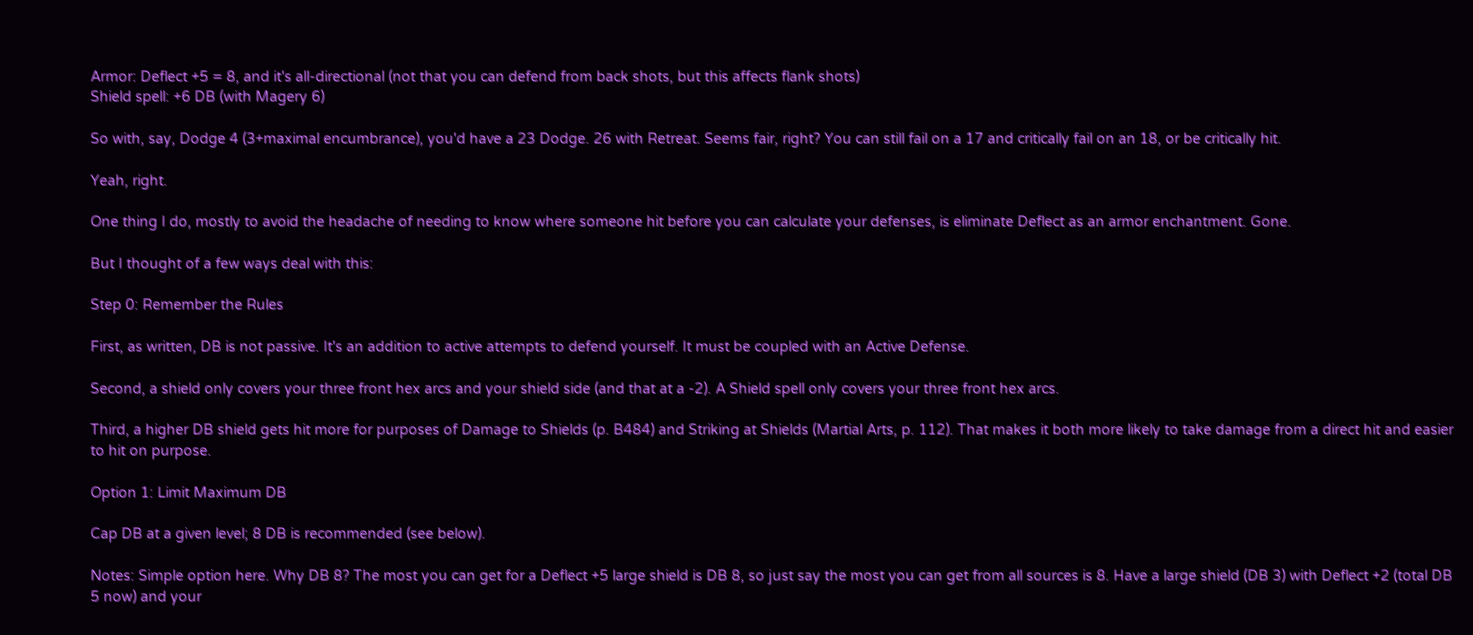Armor: Deflect +5 = 8, and it's all-directional (not that you can defend from back shots, but this affects flank shots)
Shield spell: +6 DB (with Magery 6)

So with, say, Dodge 4 (3+maximal encumbrance), you'd have a 23 Dodge. 26 with Retreat. Seems fair, right? You can still fail on a 17 and critically fail on an 18, or be critically hit.

Yeah, right.

One thing I do, mostly to avoid the headache of needing to know where someone hit before you can calculate your defenses, is eliminate Deflect as an armor enchantment. Gone.

But I thought of a few ways deal with this:

Step 0: Remember the Rules

First, as written, DB is not passive. It's an addition to active attempts to defend yourself. It must be coupled with an Active Defense.

Second, a shield only covers your three front hex arcs and your shield side (and that at a -2). A Shield spell only covers your three front hex arcs.

Third, a higher DB shield gets hit more for purposes of Damage to Shields (p. B484) and Striking at Shields (Martial Arts, p. 112). That makes it both more likely to take damage from a direct hit and easier to hit on purpose.

Option 1: Limit Maximum DB

Cap DB at a given level; 8 DB is recommended (see below).

Notes: Simple option here. Why DB 8? The most you can get for a Deflect +5 large shield is DB 8, so just say the most you can get from all sources is 8. Have a large shield (DB 3) with Deflect +2 (total DB 5 now) and your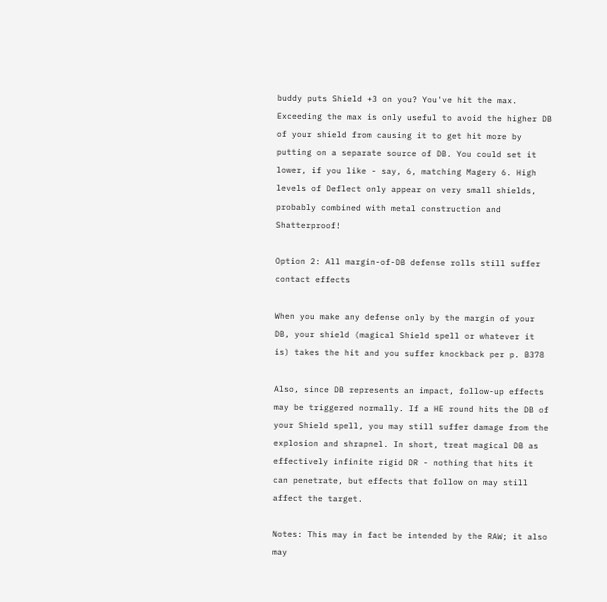buddy puts Shield +3 on you? You've hit the max. Exceeding the max is only useful to avoid the higher DB of your shield from causing it to get hit more by putting on a separate source of DB. You could set it lower, if you like - say, 6, matching Magery 6. High levels of Deflect only appear on very small shields, probably combined with metal construction and Shatterproof!

Option 2: All margin-of-DB defense rolls still suffer contact effects

When you make any defense only by the margin of your DB, your shield (magical Shield spell or whatever it is) takes the hit and you suffer knockback per p. B378

Also, since DB represents an impact, follow-up effects may be triggered normally. If a HE round hits the DB of your Shield spell, you may still suffer damage from the explosion and shrapnel. In short, treat magical DB as effectively infinite rigid DR - nothing that hits it can penetrate, but effects that follow on may still affect the target.

Notes: This may in fact be intended by the RAW; it also may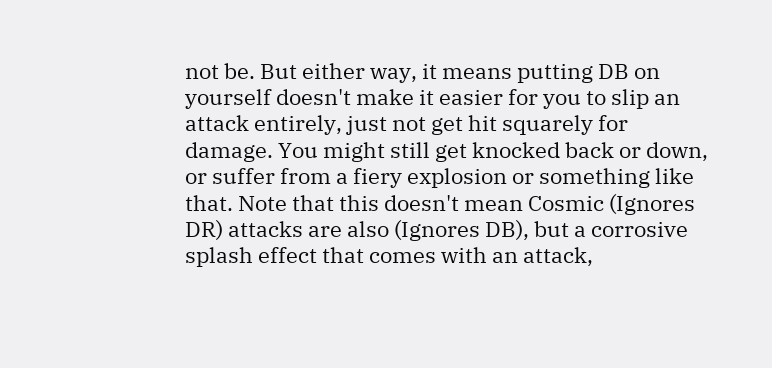not be. But either way, it means putting DB on yourself doesn't make it easier for you to slip an attack entirely, just not get hit squarely for damage. You might still get knocked back or down, or suffer from a fiery explosion or something like that. Note that this doesn't mean Cosmic (Ignores DR) attacks are also (Ignores DB), but a corrosive splash effect that comes with an attack,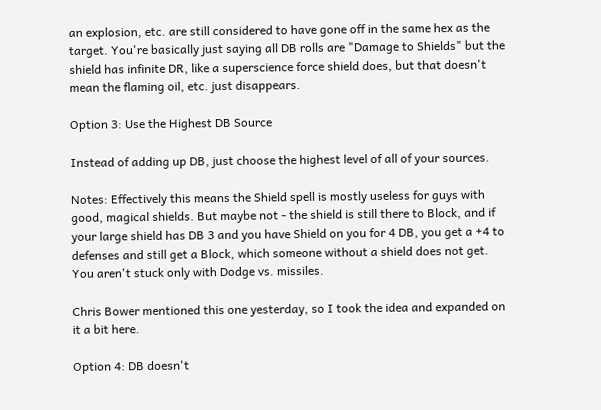an explosion, etc. are still considered to have gone off in the same hex as the target. You're basically just saying all DB rolls are "Damage to Shields" but the shield has infinite DR, like a superscience force shield does, but that doesn't mean the flaming oil, etc. just disappears.

Option 3: Use the Highest DB Source

Instead of adding up DB, just choose the highest level of all of your sources.

Notes: Effectively this means the Shield spell is mostly useless for guys with good, magical shields. But maybe not - the shield is still there to Block, and if your large shield has DB 3 and you have Shield on you for 4 DB, you get a +4 to defenses and still get a Block, which someone without a shield does not get. You aren't stuck only with Dodge vs. missiles.

Chris Bower mentioned this one yesterday, so I took the idea and expanded on it a bit here.

Option 4: DB doesn't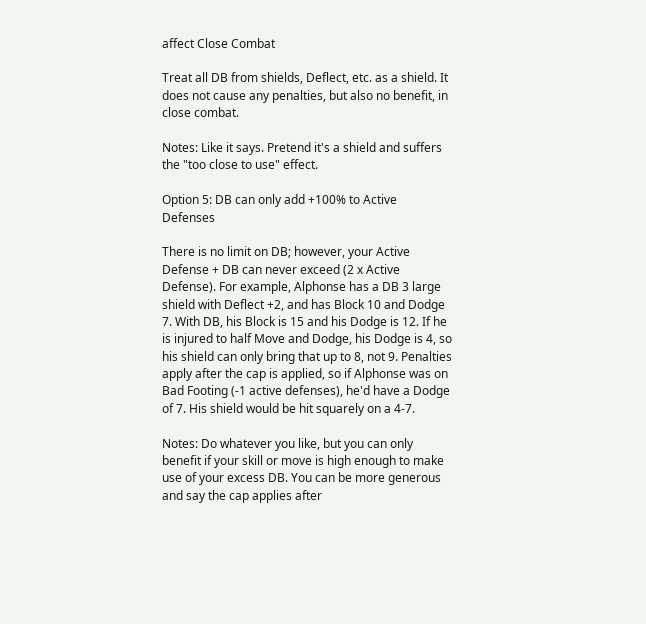affect Close Combat

Treat all DB from shields, Deflect, etc. as a shield. It does not cause any penalties, but also no benefit, in close combat.

Notes: Like it says. Pretend it's a shield and suffers the "too close to use" effect.

Option 5: DB can only add +100% to Active Defenses

There is no limit on DB; however, your Active Defense + DB can never exceed (2 x Active Defense). For example, Alphonse has a DB 3 large shield with Deflect +2, and has Block 10 and Dodge 7. With DB, his Block is 15 and his Dodge is 12. If he is injured to half Move and Dodge, his Dodge is 4, so his shield can only bring that up to 8, not 9. Penalties apply after the cap is applied, so if Alphonse was on Bad Footing (-1 active defenses), he'd have a Dodge of 7. His shield would be hit squarely on a 4-7.

Notes: Do whatever you like, but you can only benefit if your skill or move is high enough to make use of your excess DB. You can be more generous and say the cap applies after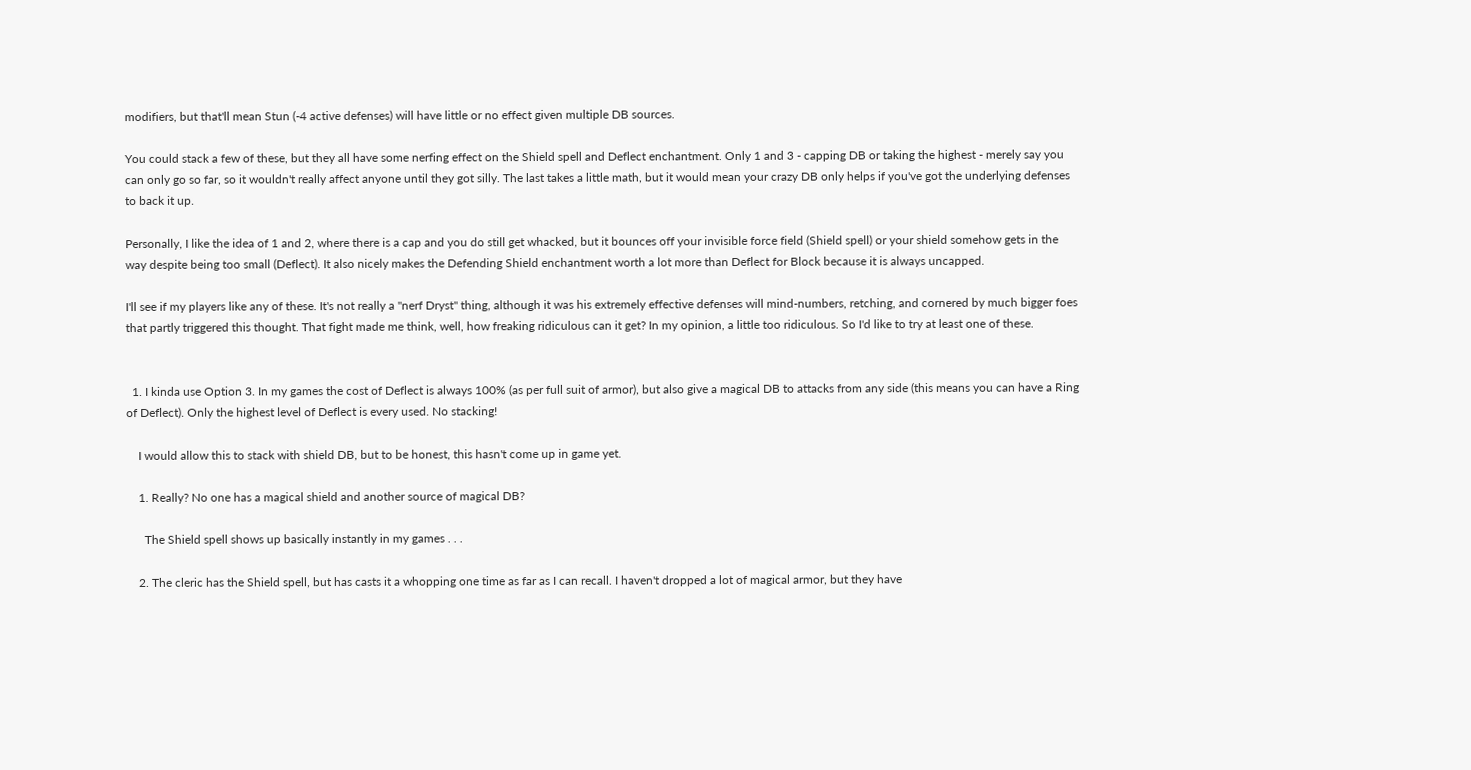modifiers, but that'll mean Stun (-4 active defenses) will have little or no effect given multiple DB sources.

You could stack a few of these, but they all have some nerfing effect on the Shield spell and Deflect enchantment. Only 1 and 3 - capping DB or taking the highest - merely say you can only go so far, so it wouldn't really affect anyone until they got silly. The last takes a little math, but it would mean your crazy DB only helps if you've got the underlying defenses to back it up.

Personally, I like the idea of 1 and 2, where there is a cap and you do still get whacked, but it bounces off your invisible force field (Shield spell) or your shield somehow gets in the way despite being too small (Deflect). It also nicely makes the Defending Shield enchantment worth a lot more than Deflect for Block because it is always uncapped.

I'll see if my players like any of these. It's not really a "nerf Dryst" thing, although it was his extremely effective defenses will mind-numbers, retching, and cornered by much bigger foes that partly triggered this thought. That fight made me think, well, how freaking ridiculous can it get? In my opinion, a little too ridiculous. So I'd like to try at least one of these.


  1. I kinda use Option 3. In my games the cost of Deflect is always 100% (as per full suit of armor), but also give a magical DB to attacks from any side (this means you can have a Ring of Deflect). Only the highest level of Deflect is every used. No stacking!

    I would allow this to stack with shield DB, but to be honest, this hasn't come up in game yet.

    1. Really? No one has a magical shield and another source of magical DB?

      The Shield spell shows up basically instantly in my games . . .

    2. The cleric has the Shield spell, but has casts it a whopping one time as far as I can recall. I haven't dropped a lot of magical armor, but they have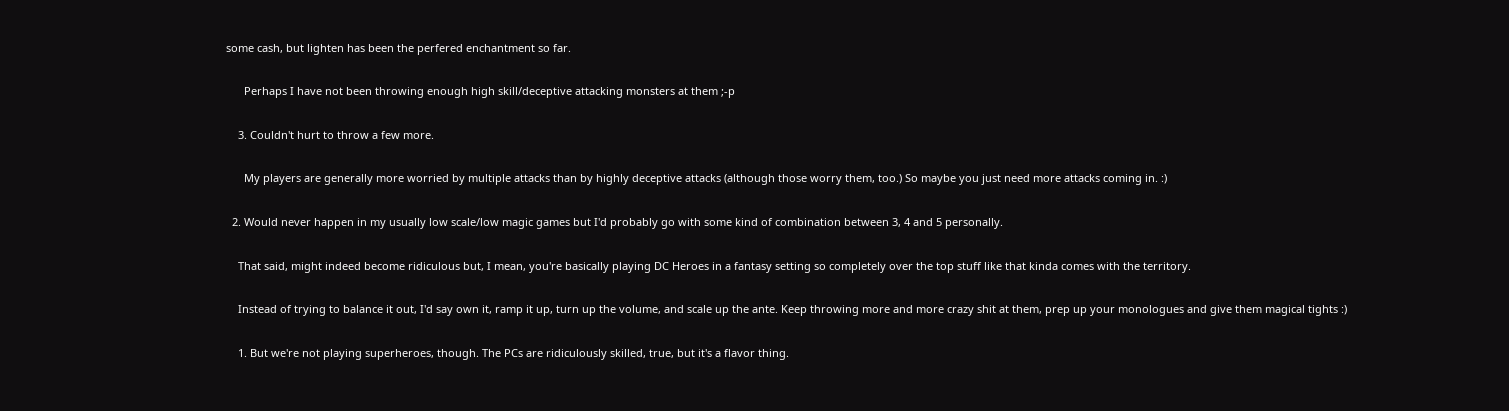some cash, but lighten has been the perfered enchantment so far.

      Perhaps I have not been throwing enough high skill/deceptive attacking monsters at them ;-p

    3. Couldn't hurt to throw a few more.

      My players are generally more worried by multiple attacks than by highly deceptive attacks (although those worry them, too.) So maybe you just need more attacks coming in. :)

  2. Would never happen in my usually low scale/low magic games but I'd probably go with some kind of combination between 3, 4 and 5 personally.

    That said, might indeed become ridiculous but, I mean, you're basically playing DC Heroes in a fantasy setting so completely over the top stuff like that kinda comes with the territory.

    Instead of trying to balance it out, I'd say own it, ramp it up, turn up the volume, and scale up the ante. Keep throwing more and more crazy shit at them, prep up your monologues and give them magical tights :)

    1. But we're not playing superheroes, though. The PCs are ridiculously skilled, true, but it's a flavor thing.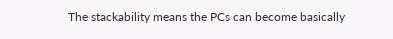The stackability means the PCs can become basically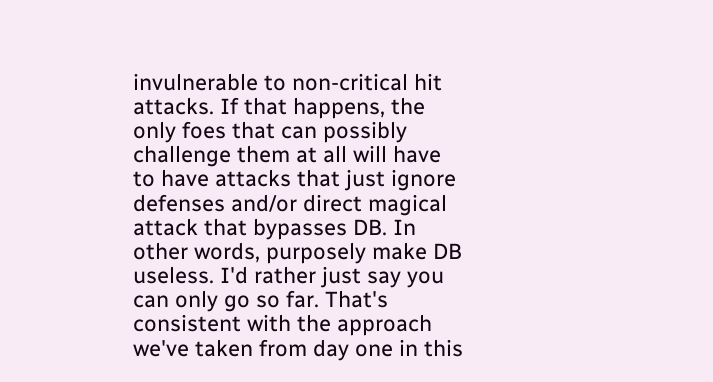invulnerable to non-critical hit attacks. If that happens, the only foes that can possibly challenge them at all will have to have attacks that just ignore defenses and/or direct magical attack that bypasses DB. In other words, purposely make DB useless. I'd rather just say you can only go so far. That's consistent with the approach we've taken from day one in this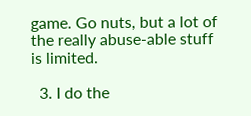game. Go nuts, but a lot of the really abuse-able stuff is limited.

  3. I do the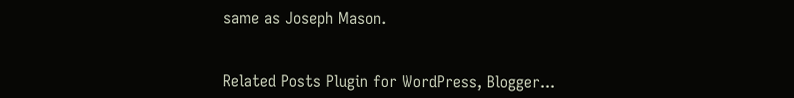same as Joseph Mason.


Related Posts Plugin for WordPress, Blogger...